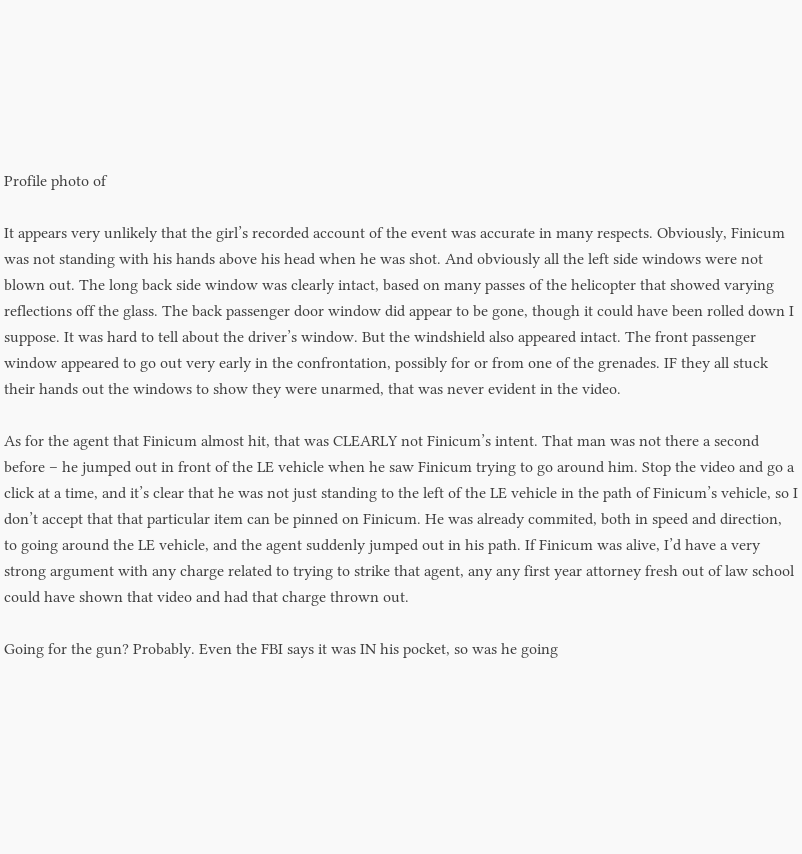Profile photo of

It appears very unlikely that the girl’s recorded account of the event was accurate in many respects. Obviously, Finicum was not standing with his hands above his head when he was shot. And obviously all the left side windows were not blown out. The long back side window was clearly intact, based on many passes of the helicopter that showed varying reflections off the glass. The back passenger door window did appear to be gone, though it could have been rolled down I suppose. It was hard to tell about the driver’s window. But the windshield also appeared intact. The front passenger window appeared to go out very early in the confrontation, possibly for or from one of the grenades. IF they all stuck their hands out the windows to show they were unarmed, that was never evident in the video.

As for the agent that Finicum almost hit, that was CLEARLY not Finicum’s intent. That man was not there a second before – he jumped out in front of the LE vehicle when he saw Finicum trying to go around him. Stop the video and go a click at a time, and it’s clear that he was not just standing to the left of the LE vehicle in the path of Finicum’s vehicle, so I don’t accept that that particular item can be pinned on Finicum. He was already commited, both in speed and direction, to going around the LE vehicle, and the agent suddenly jumped out in his path. If Finicum was alive, I’d have a very strong argument with any charge related to trying to strike that agent, any any first year attorney fresh out of law school could have shown that video and had that charge thrown out.

Going for the gun? Probably. Even the FBI says it was IN his pocket, so was he going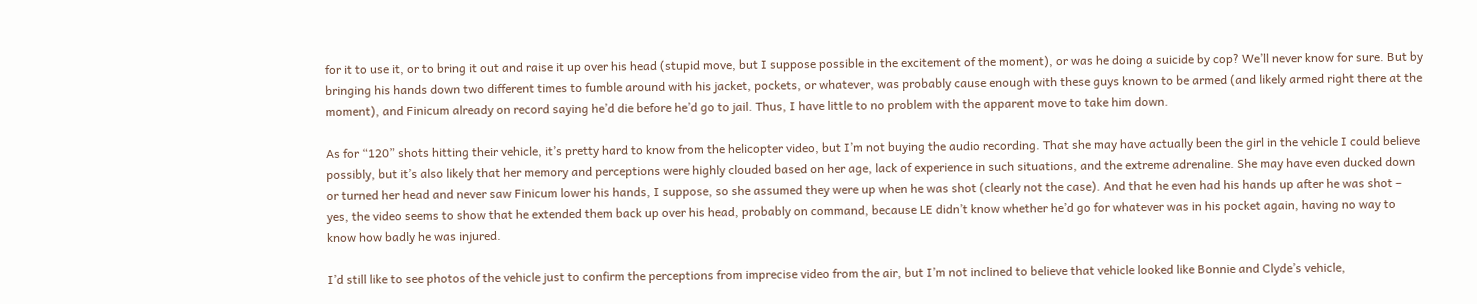for it to use it, or to bring it out and raise it up over his head (stupid move, but I suppose possible in the excitement of the moment), or was he doing a suicide by cop? We’ll never know for sure. But by bringing his hands down two different times to fumble around with his jacket, pockets, or whatever, was probably cause enough with these guys known to be armed (and likely armed right there at the moment), and Finicum already on record saying he’d die before he’d go to jail. Thus, I have little to no problem with the apparent move to take him down.

As for “120” shots hitting their vehicle, it’s pretty hard to know from the helicopter video, but I’m not buying the audio recording. That she may have actually been the girl in the vehicle I could believe possibly, but it’s also likely that her memory and perceptions were highly clouded based on her age, lack of experience in such situations, and the extreme adrenaline. She may have even ducked down or turned her head and never saw Finicum lower his hands, I suppose, so she assumed they were up when he was shot (clearly not the case). And that he even had his hands up after he was shot – yes, the video seems to show that he extended them back up over his head, probably on command, because LE didn’t know whether he’d go for whatever was in his pocket again, having no way to know how badly he was injured.

I’d still like to see photos of the vehicle just to confirm the perceptions from imprecise video from the air, but I’m not inclined to believe that vehicle looked like Bonnie and Clyde’s vehicle,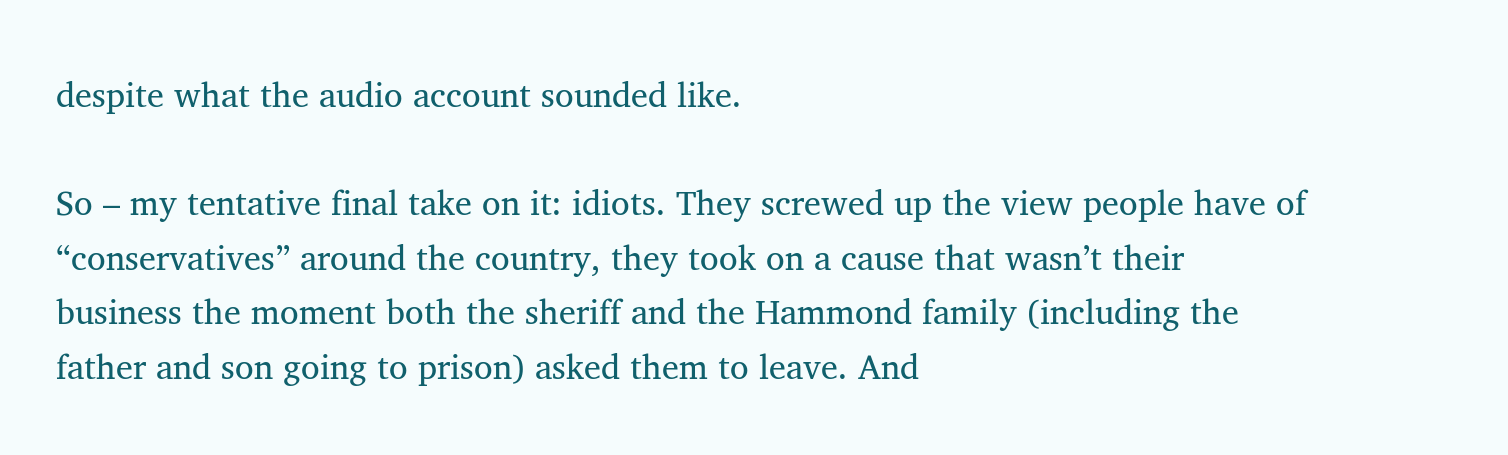despite what the audio account sounded like.

So – my tentative final take on it: idiots. They screwed up the view people have of “conservatives” around the country, they took on a cause that wasn’t their business the moment both the sheriff and the Hammond family (including the father and son going to prison) asked them to leave. And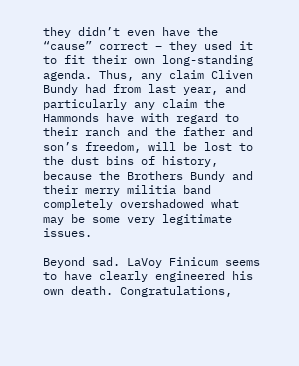they didn’t even have the “cause” correct – they used it to fit their own long-standing agenda. Thus, any claim Cliven Bundy had from last year, and particularly any claim the Hammonds have with regard to their ranch and the father and son’s freedom, will be lost to the dust bins of history, because the Brothers Bundy and their merry militia band completely overshadowed what may be some very legitimate issues.

Beyond sad. LaVoy Finicum seems to have clearly engineered his own death. Congratulations,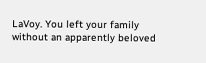LaVoy. You left your family without an apparently beloved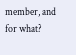member, and for what?